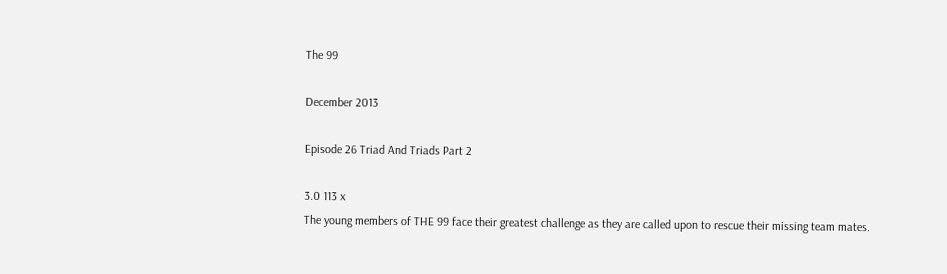The 99

December 2013

Episode 26 Triad And Triads Part 2

3.0 113 x
The young members of THE 99 face their greatest challenge as they are called upon to rescue their missing team mates.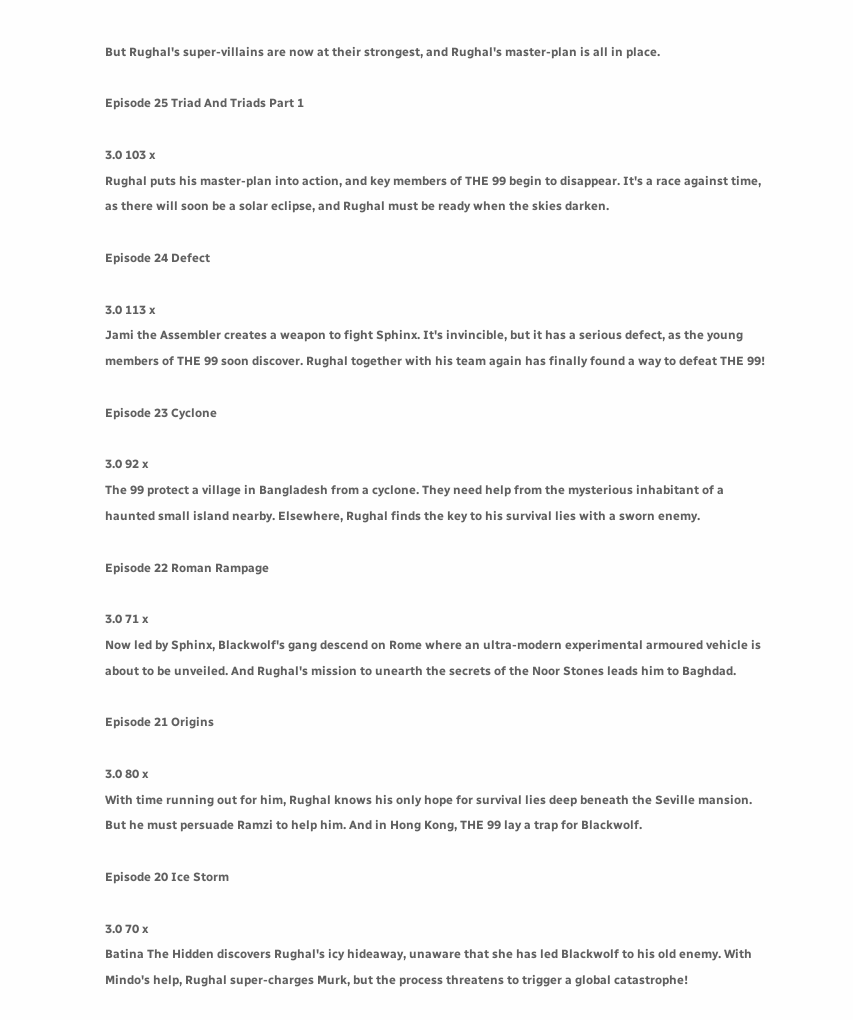But Rughal's super-villains are now at their strongest, and Rughal's master-plan is all in place.

Episode 25 Triad And Triads Part 1

3.0 103 x
Rughal puts his master-plan into action, and key members of THE 99 begin to disappear. It's a race against time, as there will soon be a solar eclipse, and Rughal must be ready when the skies darken.

Episode 24 Defect

3.0 113 x
Jami the Assembler creates a weapon to fight Sphinx. It's invincible, but it has a serious defect, as the young members of THE 99 soon discover. Rughal together with his team again has finally found a way to defeat THE 99!

Episode 23 Cyclone

3.0 92 x
The 99 protect a village in Bangladesh from a cyclone. They need help from the mysterious inhabitant of a haunted small island nearby. Elsewhere, Rughal finds the key to his survival lies with a sworn enemy.

Episode 22 Roman Rampage

3.0 71 x
Now led by Sphinx, Blackwolf's gang descend on Rome where an ultra-modern experimental armoured vehicle is about to be unveiled. And Rughal's mission to unearth the secrets of the Noor Stones leads him to Baghdad.

Episode 21 Origins

3.0 80 x
With time running out for him, Rughal knows his only hope for survival lies deep beneath the Seville mansion. But he must persuade Ramzi to help him. And in Hong Kong, THE 99 lay a trap for Blackwolf.

Episode 20 Ice Storm

3.0 70 x
Batina The Hidden discovers Rughal's icy hideaway, unaware that she has led Blackwolf to his old enemy. With Mindo's help, Rughal super-charges Murk, but the process threatens to trigger a global catastrophe!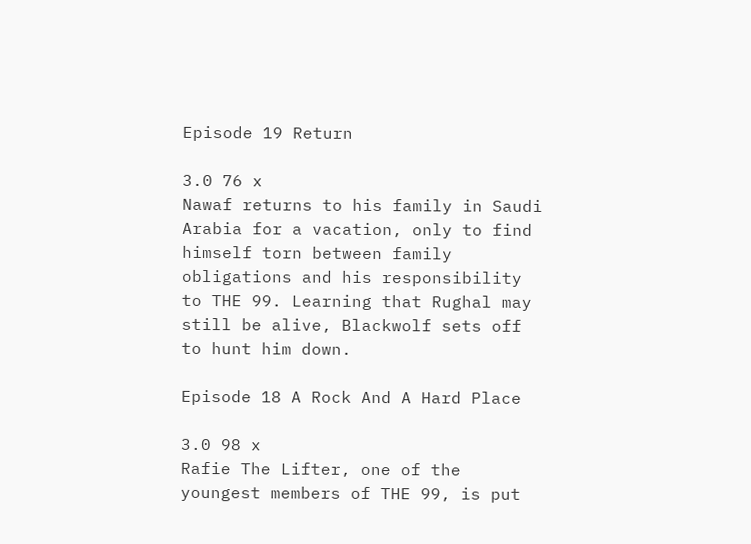Episode 19 Return

3.0 76 x
Nawaf returns to his family in Saudi Arabia for a vacation, only to find himself torn between family obligations and his responsibility to THE 99. Learning that Rughal may still be alive, Blackwolf sets off to hunt him down.

Episode 18 A Rock And A Hard Place

3.0 98 x
Rafie The Lifter, one of the youngest members of THE 99, is put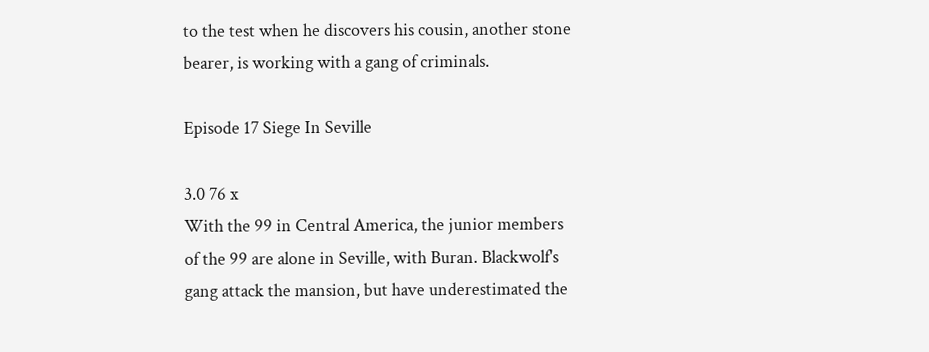to the test when he discovers his cousin, another stone bearer, is working with a gang of criminals.

Episode 17 Siege In Seville

3.0 76 x
With the 99 in Central America, the junior members of the 99 are alone in Seville, with Buran. Blackwolf's gang attack the mansion, but have underestimated the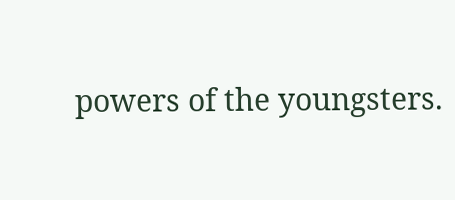powers of the youngsters.